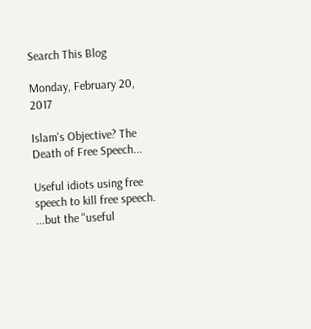Search This Blog

Monday, February 20, 2017

Islam's Objective? The Death of Free Speech...

Useful idiots using free speech to kill free speech.
...but the "useful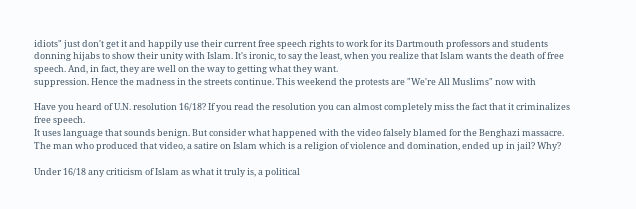idiots" just don't get it and happily use their current free speech rights to work for its Dartmouth professors and students donning hijabs to show their unity with Islam. It's ironic, to say the least, when you realize that Islam wants the death of free speech. And, in fact, they are well on the way to getting what they want.
suppression. Hence the madness in the streets continue. This weekend the protests are "We're All Muslims" now with

Have you heard of U.N. resolution 16/18? If you read the resolution you can almost completely miss the fact that it criminalizes free speech.
It uses language that sounds benign. But consider what happened with the video falsely blamed for the Benghazi massacre. The man who produced that video, a satire on Islam which is a religion of violence and domination, ended up in jail? Why?

Under 16/18 any criticism of Islam as what it truly is, a political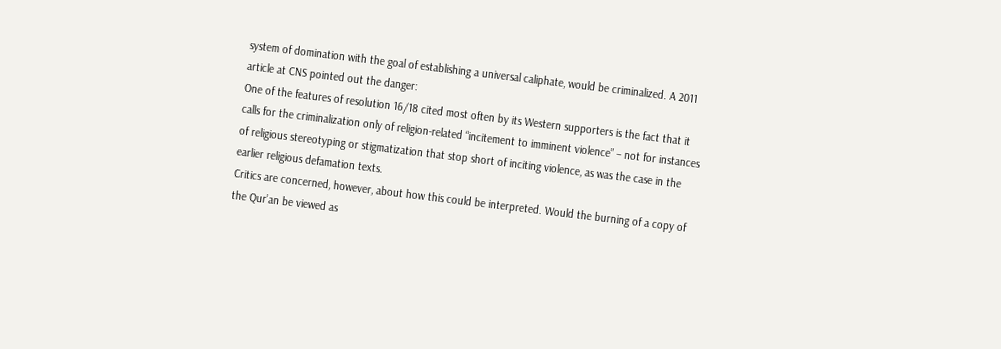system of domination with the goal of establishing a universal caliphate, would be criminalized. A 2011 article at CNS pointed out the danger:
One of the features of resolution 16/18 cited most often by its Western supporters is the fact that it calls for the criminalization only of religion-related “incitement to imminent violence” – not for instances of religious stereotyping or stigmatization that stop short of inciting violence, as was the case in the earlier religious defamation texts.
Critics are concerned, however, about how this could be interpreted. Would the burning of a copy of the Qur’an be viewed as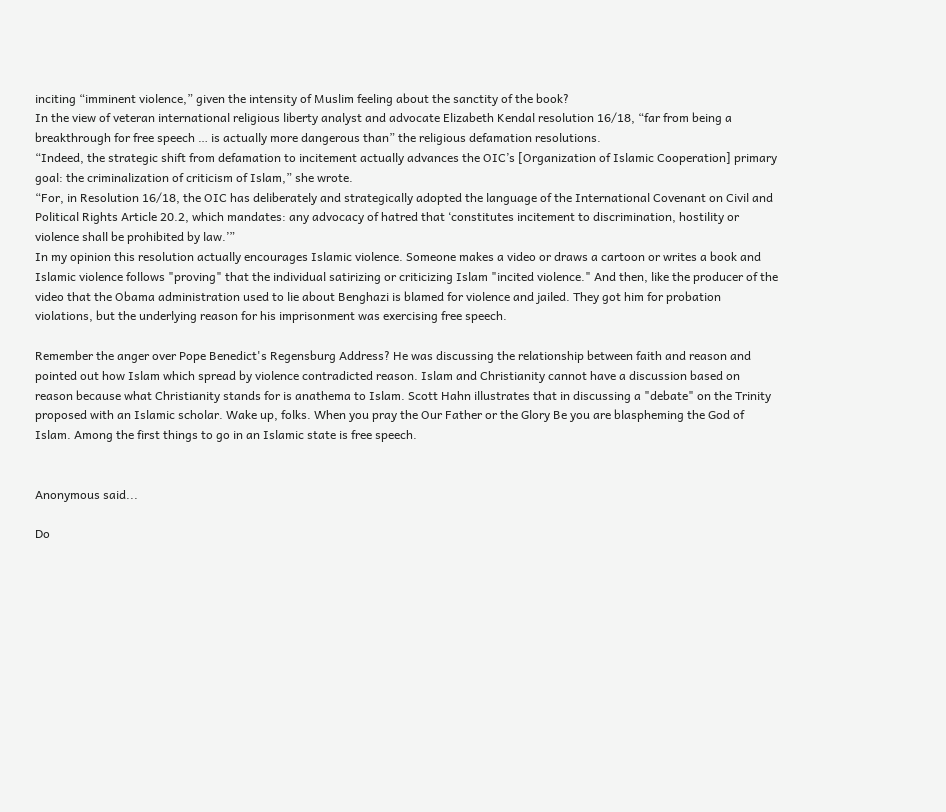inciting “imminent violence,” given the intensity of Muslim feeling about the sanctity of the book?
In the view of veteran international religious liberty analyst and advocate Elizabeth Kendal resolution 16/18, “far from being a breakthrough for free speech … is actually more dangerous than” the religious defamation resolutions.
“Indeed, the strategic shift from defamation to incitement actually advances the OIC’s [Organization of Islamic Cooperation] primary goal: the criminalization of criticism of Islam,” she wrote.
“For, in Resolution 16/18, the OIC has deliberately and strategically adopted the language of the International Covenant on Civil and Political Rights Article 20.2, which mandates: any advocacy of hatred that ‘constitutes incitement to discrimination, hostility or violence shall be prohibited by law.’”
In my opinion this resolution actually encourages Islamic violence. Someone makes a video or draws a cartoon or writes a book and Islamic violence follows "proving" that the individual satirizing or criticizing Islam "incited violence." And then, like the producer of the video that the Obama administration used to lie about Benghazi is blamed for violence and jailed. They got him for probation violations, but the underlying reason for his imprisonment was exercising free speech.

Remember the anger over Pope Benedict's Regensburg Address? He was discussing the relationship between faith and reason and pointed out how Islam which spread by violence contradicted reason. Islam and Christianity cannot have a discussion based on reason because what Christianity stands for is anathema to Islam. Scott Hahn illustrates that in discussing a "debate" on the Trinity proposed with an Islamic scholar. Wake up, folks. When you pray the Our Father or the Glory Be you are blaspheming the God of Islam. Among the first things to go in an Islamic state is free speech.


Anonymous said...

Do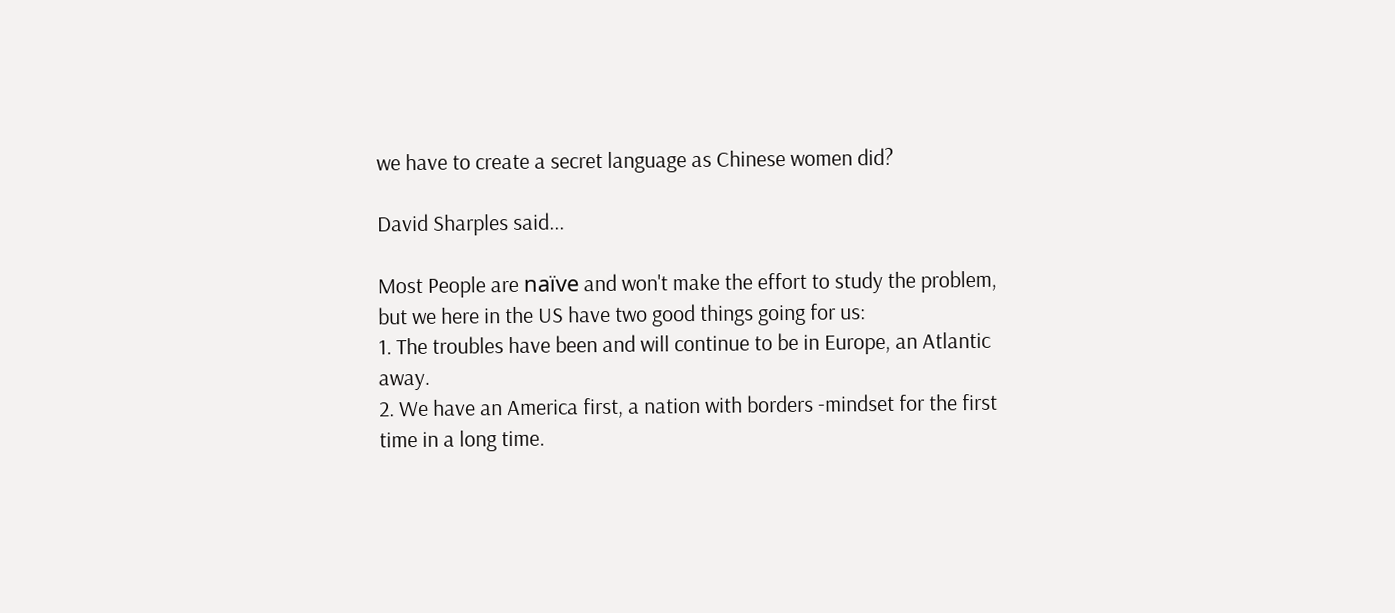we have to create a secret language as Chinese women did?

David Sharples said...

Most People are naïve and won't make the effort to study the problem, but we here in the US have two good things going for us:
1. The troubles have been and will continue to be in Europe, an Atlantic away.
2. We have an America first, a nation with borders -mindset for the first time in a long time.